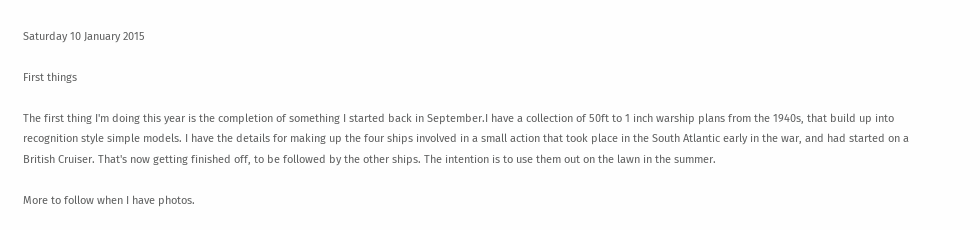Saturday 10 January 2015

First things

The first thing I'm doing this year is the completion of something I started back in September.I have a collection of 50ft to 1 inch warship plans from the 1940s, that build up into recognition style simple models. I have the details for making up the four ships involved in a small action that took place in the South Atlantic early in the war, and had started on a British Cruiser. That's now getting finished off, to be followed by the other ships. The intention is to use them out on the lawn in the summer.

More to follow when I have photos.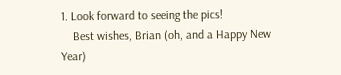1. Look forward to seeing the pics!
    Best wishes, Brian (oh, and a Happy New Year)